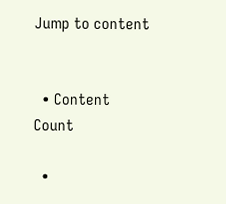Jump to content


  • Content Count

  •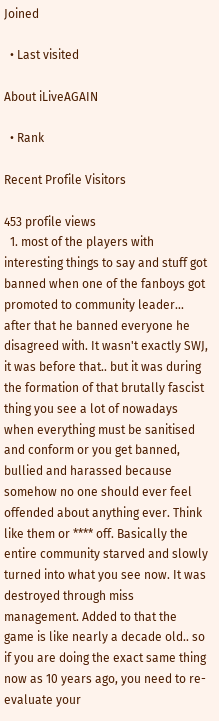Joined

  • Last visited

About iLiveAGAIN

  • Rank

Recent Profile Visitors

453 profile views
  1. most of the players with interesting things to say and stuff got banned when one of the fanboys got promoted to community leader... after that he banned everyone he disagreed with. It wasn't exactly SWJ, it was before that.. but it was during the formation of that brutally fascist thing you see a lot of nowadays when everything must be sanitised and conform or you get banned, bullied and harassed because somehow no one should ever feel offended about anything ever. Think like them or **** off. Basically the entire community starved and slowly turned into what you see now. It was destroyed through miss management. Added to that the game is like nearly a decade old.. so if you are doing the exact same thing now as 10 years ago, you need to re-evaluate your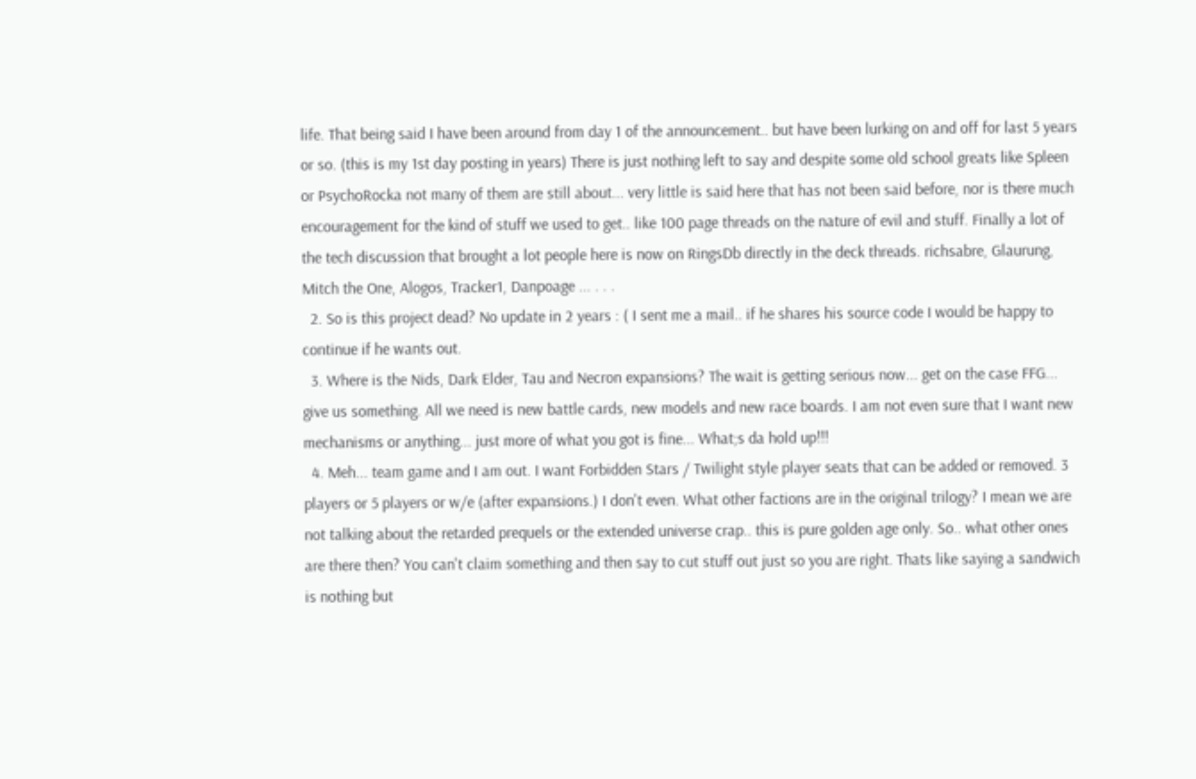life. That being said I have been around from day 1 of the announcement.. but have been lurking on and off for last 5 years or so. (this is my 1st day posting in years) There is just nothing left to say and despite some old school greats like Spleen or PsychoRocka not many of them are still about... very little is said here that has not been said before, nor is there much encouragement for the kind of stuff we used to get.. like 100 page threads on the nature of evil and stuff. Finally a lot of the tech discussion that brought a lot people here is now on RingsDb directly in the deck threads. richsabre, Glaurung, Mitch the One, Alogos, Tracker1, Danpoage ... . . .
  2. So is this project dead? No update in 2 years : ( I sent me a mail.. if he shares his source code I would be happy to continue if he wants out.
  3. Where is the Nids, Dark Elder, Tau and Necron expansions? The wait is getting serious now... get on the case FFG... give us something. All we need is new battle cards, new models and new race boards. I am not even sure that I want new mechanisms or anything... just more of what you got is fine... What;s da hold up!!!
  4. Meh... team game and I am out. I want Forbidden Stars / Twilight style player seats that can be added or removed. 3 players or 5 players or w/e (after expansions.) I don't even. What other factions are in the original trilogy? I mean we are not talking about the retarded prequels or the extended universe crap.. this is pure golden age only. So.. what other ones are there then? You can't claim something and then say to cut stuff out just so you are right. Thats like saying a sandwich is nothing but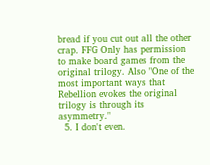bread if you cut out all the other crap. FFG Only has permission to make board games from the original trilogy. Also "One of the most important ways that Rebellion evokes the original trilogy is through its asymmetry."
  5. I don't even.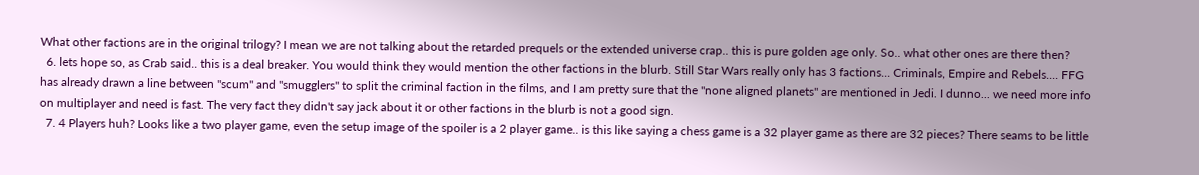What other factions are in the original trilogy? I mean we are not talking about the retarded prequels or the extended universe crap.. this is pure golden age only. So.. what other ones are there then?
  6. lets hope so, as Crab said.. this is a deal breaker. You would think they would mention the other factions in the blurb. Still Star Wars really only has 3 factions... Criminals, Empire and Rebels.... FFG has already drawn a line between "scum" and "smugglers" to split the criminal faction in the films, and I am pretty sure that the "none aligned planets" are mentioned in Jedi. I dunno... we need more info on multiplayer and need is fast. The very fact they didn't say jack about it or other factions in the blurb is not a good sign.
  7. 4 Players huh? Looks like a two player game, even the setup image of the spoiler is a 2 player game.. is this like saying a chess game is a 32 player game as there are 32 pieces? There seams to be little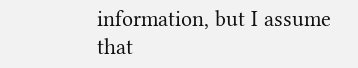information, but I assume that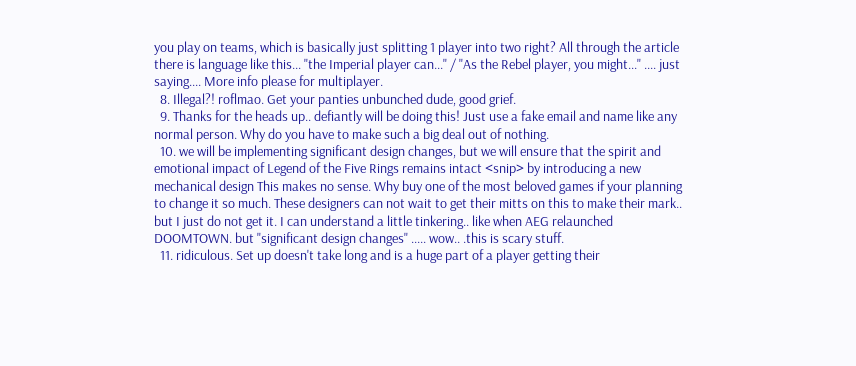you play on teams, which is basically just splitting 1 player into two right? All through the article there is language like this... "the Imperial player can..." / "As the Rebel player, you might..." .... just saying.... More info please for multiplayer.
  8. Illegal?! roflmao. Get your panties unbunched dude, good grief.
  9. Thanks for the heads up.. defiantly will be doing this! Just use a fake email and name like any normal person. Why do you have to make such a big deal out of nothing.
  10. we will be implementing significant design changes, but we will ensure that the spirit and emotional impact of Legend of the Five Rings remains intact <snip> by introducing a new mechanical design This makes no sense. Why buy one of the most beloved games if your planning to change it so much. These designers can not wait to get their mitts on this to make their mark.. but I just do not get it. I can understand a little tinkering.. like when AEG relaunched DOOMTOWN. but "significant design changes" ..... wow.. .this is scary stuff.
  11. ridiculous. Set up doesn't take long and is a huge part of a player getting their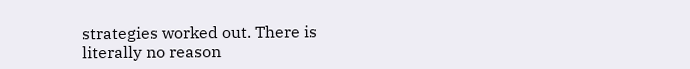strategies worked out. There is literally no reason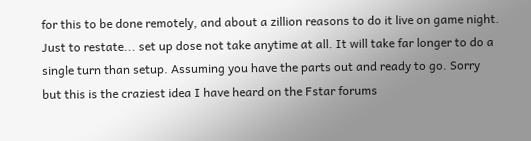for this to be done remotely, and about a zillion reasons to do it live on game night. Just to restate... set up dose not take anytime at all. It will take far longer to do a single turn than setup. Assuming you have the parts out and ready to go. Sorry but this is the craziest idea I have heard on the Fstar forums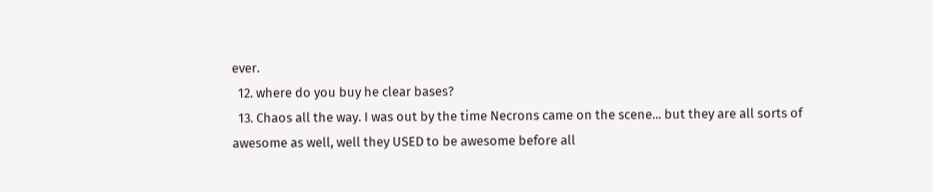ever.
  12. where do you buy he clear bases?
  13. Chaos all the way. I was out by the time Necrons came on the scene... but they are all sorts of awesome as well, well they USED to be awesome before all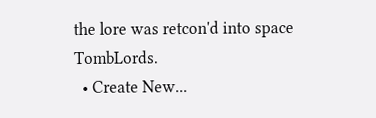the lore was retcon'd into space TombLords.
  • Create New...